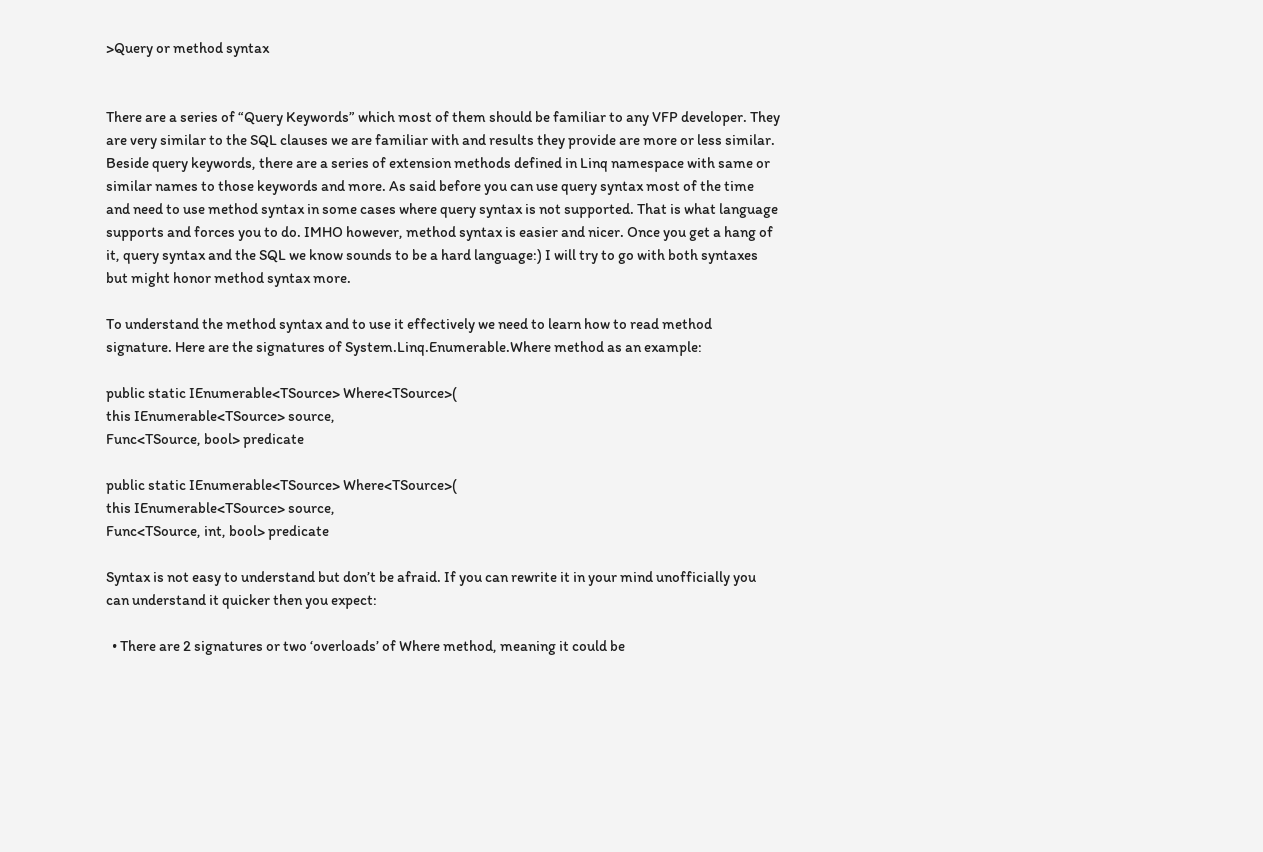>Query or method syntax


There are a series of “Query Keywords” which most of them should be familiar to any VFP developer. They are very similar to the SQL clauses we are familiar with and results they provide are more or less similar. Beside query keywords, there are a series of extension methods defined in Linq namespace with same or similar names to those keywords and more. As said before you can use query syntax most of the time and need to use method syntax in some cases where query syntax is not supported. That is what language supports and forces you to do. IMHO however, method syntax is easier and nicer. Once you get a hang of it, query syntax and the SQL we know sounds to be a hard language:) I will try to go with both syntaxes but might honor method syntax more.

To understand the method syntax and to use it effectively we need to learn how to read method signature. Here are the signatures of System.Linq.Enumerable.Where method as an example:

public static IEnumerable<TSource> Where<TSource>(
this IEnumerable<TSource> source,
Func<TSource, bool> predicate

public static IEnumerable<TSource> Where<TSource>(
this IEnumerable<TSource> source,
Func<TSource, int, bool> predicate

Syntax is not easy to understand but don’t be afraid. If you can rewrite it in your mind unofficially you can understand it quicker then you expect:

  • There are 2 signatures or two ‘overloads’ of Where method, meaning it could be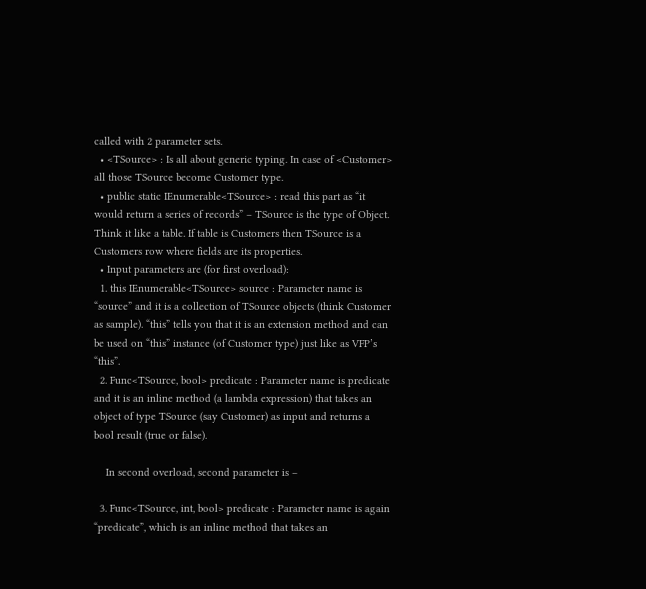called with 2 parameter sets.
  • <TSource> : Is all about generic typing. In case of <Customer> all those TSource become Customer type.
  • public static IEnumerable<TSource> : read this part as “it would return a series of records” – TSource is the type of Object. Think it like a table. If table is Customers then TSource is a Customers row where fields are its properties.
  • Input parameters are (for first overload):
  1. this IEnumerable<TSource> source : Parameter name is “source” and it is a collection of TSource objects (think Customer as sample). “this” tells you that it is an extension method and can be used on “this” instance (of Customer type) just like as VFP’s “this”.
  2. Func<TSource, bool> predicate : Parameter name is predicate and it is an inline method (a lambda expression) that takes an object of type TSource (say Customer) as input and returns a bool result (true or false).

    In second overload, second parameter is –

  3. Func<TSource, int, bool> predicate : Parameter name is again “predicate”, which is an inline method that takes an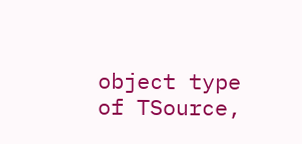object type of TSource,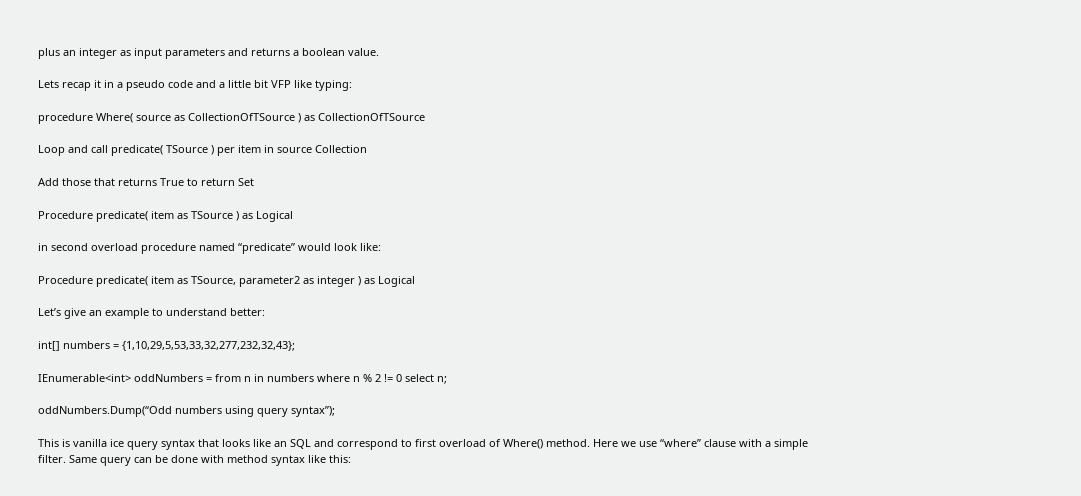plus an integer as input parameters and returns a boolean value.

Lets recap it in a pseudo code and a little bit VFP like typing:

procedure Where( source as CollectionOfTSource ) as CollectionOfTSource

Loop and call predicate( TSource ) per item in source Collection

Add those that returns True to return Set

Procedure predicate( item as TSource ) as Logical

in second overload procedure named “predicate” would look like:

Procedure predicate( item as TSource, parameter2 as integer ) as Logical

Let’s give an example to understand better:

int[] numbers = {1,10,29,5,53,33,32,277,232,32,43};

IEnumerable<int> oddNumbers = from n in numbers where n % 2 != 0 select n;

oddNumbers.Dump(“Odd numbers using query syntax”);

This is vanilla ice query syntax that looks like an SQL and correspond to first overload of Where() method. Here we use “where” clause with a simple filter. Same query can be done with method syntax like this: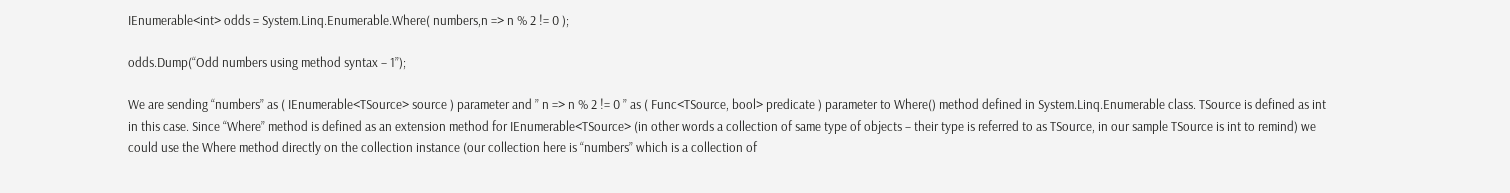IEnumerable<int> odds = System.Linq.Enumerable.Where( numbers,n => n % 2 != 0 );

odds.Dump(“Odd numbers using method syntax – 1”);

We are sending “numbers” as ( IEnumerable<TSource> source ) parameter and ” n => n % 2 != 0 ” as ( Func<TSource, bool> predicate ) parameter to Where() method defined in System.Linq.Enumerable class. TSource is defined as int in this case. Since “Where” method is defined as an extension method for IEnumerable<TSource> (in other words a collection of same type of objects – their type is referred to as TSource, in our sample TSource is int to remind) we could use the Where method directly on the collection instance (our collection here is “numbers” which is a collection of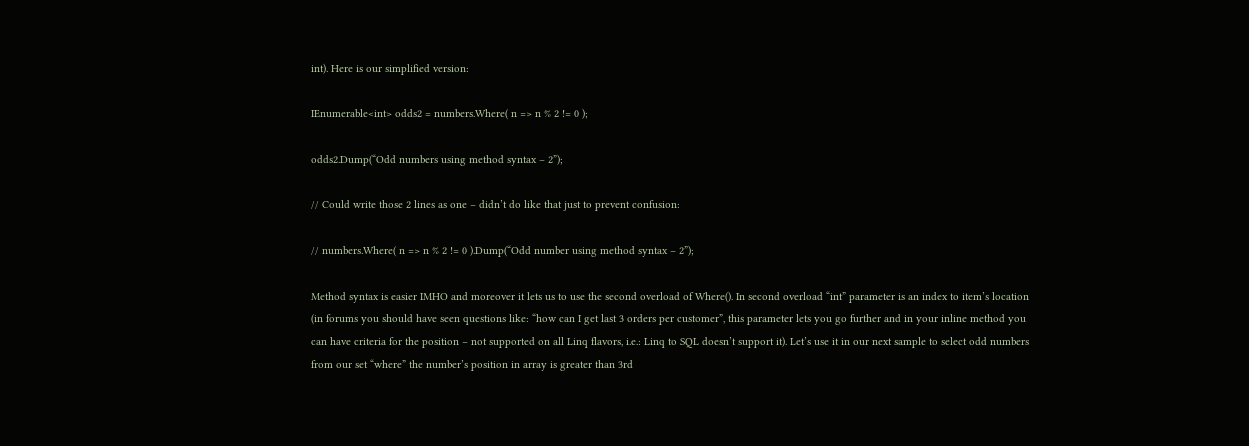int). Here is our simplified version:

IEnumerable<int> odds2 = numbers.Where( n => n % 2 != 0 );

odds2.Dump(“Odd numbers using method syntax – 2”);

// Could write those 2 lines as one – didn’t do like that just to prevent confusion:

// numbers.Where( n => n % 2 != 0 ).Dump(“Odd number using method syntax – 2”);

Method syntax is easier IMHO and moreover it lets us to use the second overload of Where(). In second overload “int” parameter is an index to item’s location (in forums you should have seen questions like: “how can I get last 3 orders per customer”, this parameter lets you go further and in your inline method you can have criteria for the position – not supported on all Linq flavors, i.e.: Linq to SQL doesn’t support it). Let’s use it in our next sample to select odd numbers from our set “where” the number’s position in array is greater than 3rd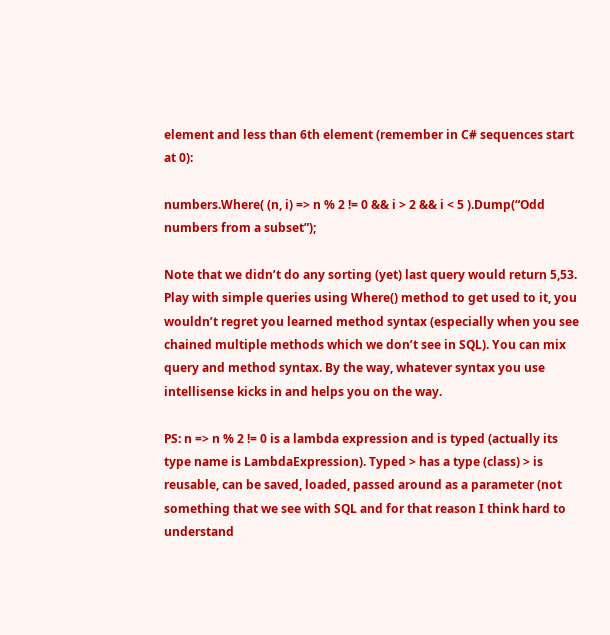element and less than 6th element (remember in C# sequences start at 0):

numbers.Where( (n, i) => n % 2 != 0 && i > 2 && i < 5 ).Dump(“Odd numbers from a subset”);

Note that we didn’t do any sorting (yet) last query would return 5,53. Play with simple queries using Where() method to get used to it, you wouldn’t regret you learned method syntax (especially when you see chained multiple methods which we don’t see in SQL). You can mix query and method syntax. By the way, whatever syntax you use intellisense kicks in and helps you on the way.

PS: n => n % 2 != 0 is a lambda expression and is typed (actually its type name is LambdaExpression). Typed > has a type (class) > is reusable, can be saved, loaded, passed around as a parameter (not something that we see with SQL and for that reason I think hard to understand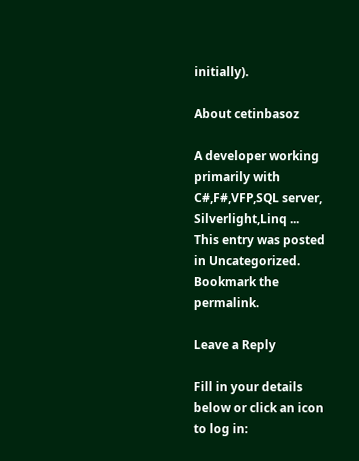initially).

About cetinbasoz

A developer working primarily with C#,F#,VFP,SQL server, Silverlight,Linq ...
This entry was posted in Uncategorized. Bookmark the permalink.

Leave a Reply

Fill in your details below or click an icon to log in: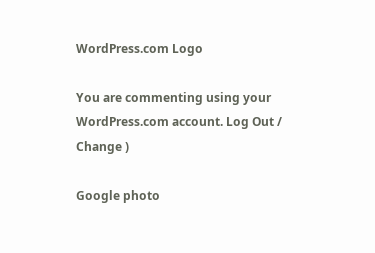WordPress.com Logo

You are commenting using your WordPress.com account. Log Out /  Change )

Google photo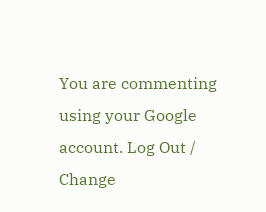You are commenting using your Google account. Log Out /  Change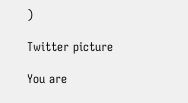)

Twitter picture

You are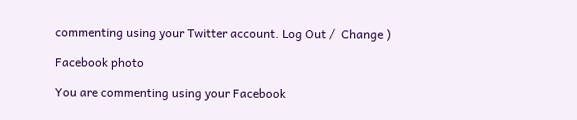commenting using your Twitter account. Log Out /  Change )

Facebook photo

You are commenting using your Facebook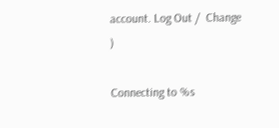account. Log Out /  Change )

Connecting to %s